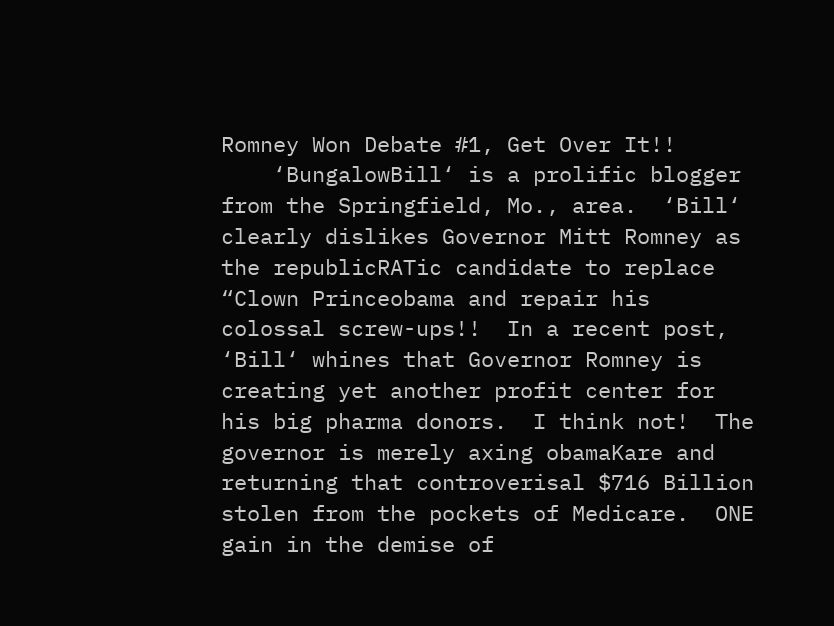Romney Won Debate #1, Get Over It!!
    ‘BungalowBill‘ is a prolific blogger from the Springfield, Mo., area.  ‘Bill‘ clearly dislikes Governor Mitt Romney as the republicRATic candidate to replace “Clown Princeobama and repair his colossal screw-ups!!  In a recent post, ‘Bill‘ whines that Governor Romney is creating yet another profit center for his big pharma donors.  I think not!  The governor is merely axing obamaKare and returning that controverisal $716 Billion stolen from the pockets of Medicare.  ONE gain in the demise of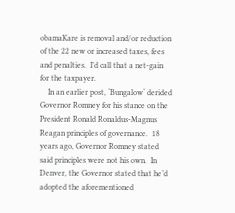obamaKare is removal and/or reduction of the 22 new or increased taxes, fees and penalties.  I’d call that a net-gain for the taxpayer.
    In an earlier post, ‘Bungalow‘ derided Governor Romney for his stance on the President Ronald Ronaldus-Magnus Reagan principles of governance.  18 years ago, Governor Romney stated said principles were not his own.  In Denver, the Governor stated that he’d adopted the aforementioned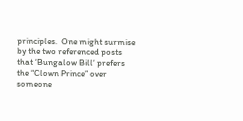principles.  One might surmise by the two referenced posts that ‘Bungalow Bill‘ prefers the “Clown Prince” over someone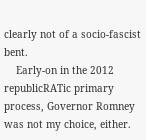clearly not of a socio-fascist bent.
    Early-on in the 2012 republicRATic primary process, Governor Romney was not my choice, either.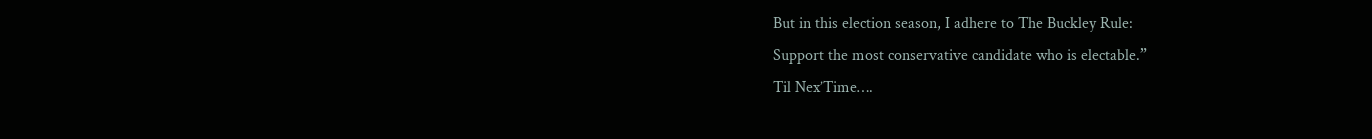But in this election season, I adhere to The Buckley Rule:
Support the most conservative candidate who is electable.”
Til Nex’Time….